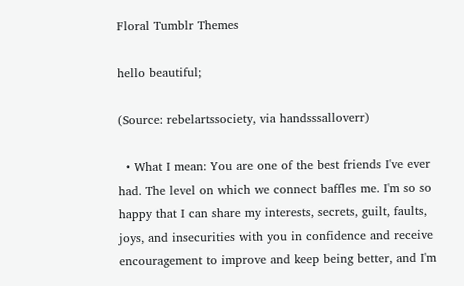Floral Tumblr Themes

hello beautiful;

(Source: rebelartssociety, via handsssalloverr)

  • What I mean: You are one of the best friends I've ever had. The level on which we connect baffles me. I'm so so happy that I can share my interests, secrets, guilt, faults, joys, and insecurities with you in confidence and receive encouragement to improve and keep being better, and I'm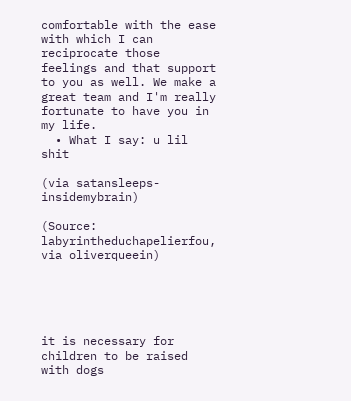comfortable with the ease with which I can reciprocate those feelings and that support to you as well. We make a great team and I'm really fortunate to have you in my life.
  • What I say: u lil shit

(via satansleeps-insidemybrain)

(Source: labyrintheduchapelierfou, via oliverqueein)





it is necessary for children to be raised with dogs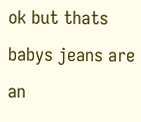ok but thats babys jeans are an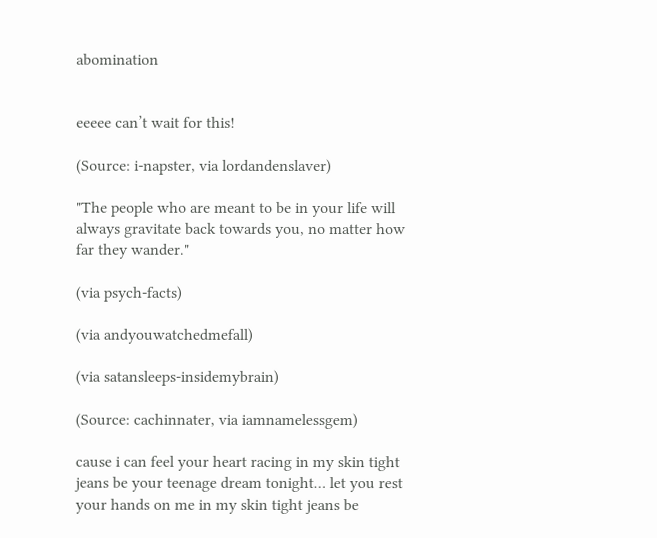abomination


eeeee can’t wait for this!

(Source: i-napster, via lordandenslaver)

"The people who are meant to be in your life will always gravitate back towards you, no matter how far they wander."

(via psych-facts)

(via andyouwatchedmefall)

(via satansleeps-insidemybrain)

(Source: cachinnater, via iamnamelessgem)

cause i can feel your heart racing in my skin tight jeans be your teenage dream tonight… let you rest your hands on me in my skin tight jeans be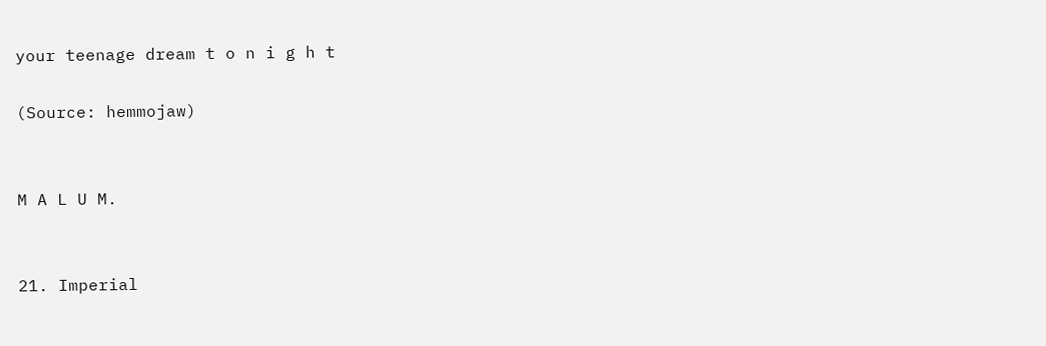your teenage dream t o n i g h t

(Source: hemmojaw)


M A L U M.


21. Imperial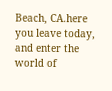Beach, CA.here you leave today, and enter the world of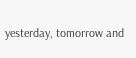yesterday, tomorrow and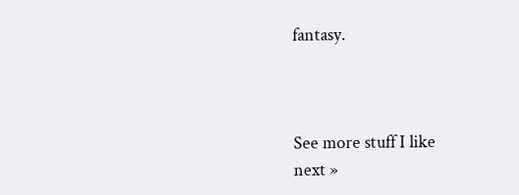fantasy.



See more stuff I like
next »